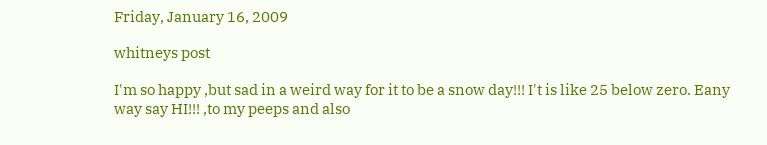Friday, January 16, 2009

whitneys post

I'm so happy ,but sad in a weird way for it to be a snow day!!! I't is like 25 below zero. Eany way say HI!!! ,to my peeps and also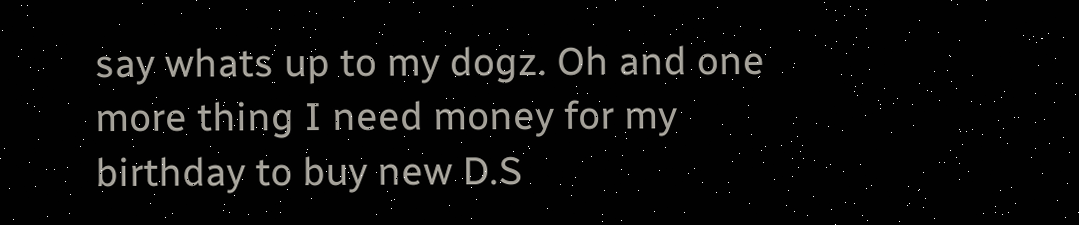say whats up to my dogz. Oh and one more thing I need money for my birthday to buy new D.S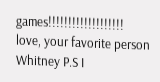games!!!!!!!!!!!!!!!!!!!
love, your favorite person Whitney P.S I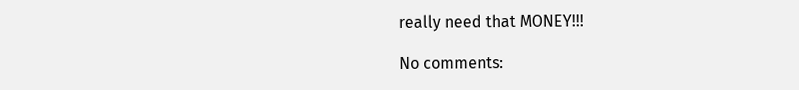really need that MONEY!!!

No comments: